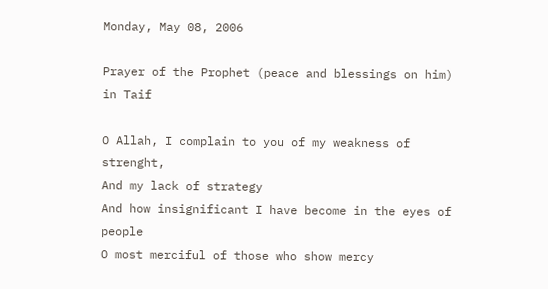Monday, May 08, 2006

Prayer of the Prophet (peace and blessings on him) in Taif

O Allah, I complain to you of my weakness of strenght,
And my lack of strategy
And how insignificant I have become in the eyes of people
O most merciful of those who show mercy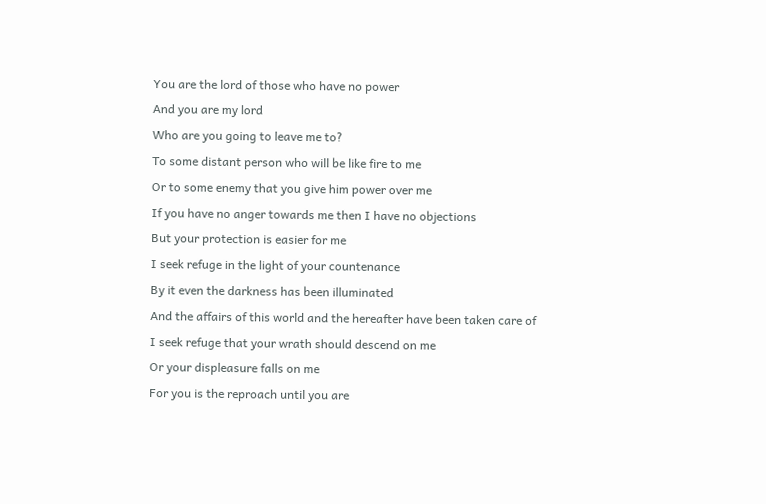You are the lord of those who have no power
And you are my lord
Who are you going to leave me to?
To some distant person who will be like fire to me
Or to some enemy that you give him power over me
If you have no anger towards me then I have no objections
But your protection is easier for me
I seek refuge in the light of your countenance
By it even the darkness has been illuminated
And the affairs of this world and the hereafter have been taken care of
I seek refuge that your wrath should descend on me
Or your displeasure falls on me
For you is the reproach until you are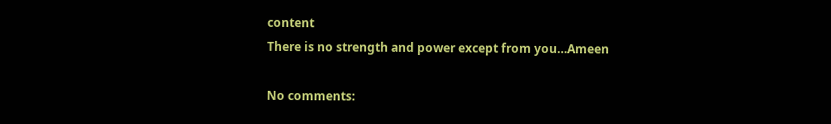content
There is no strength and power except from you…Ameen

No comments: